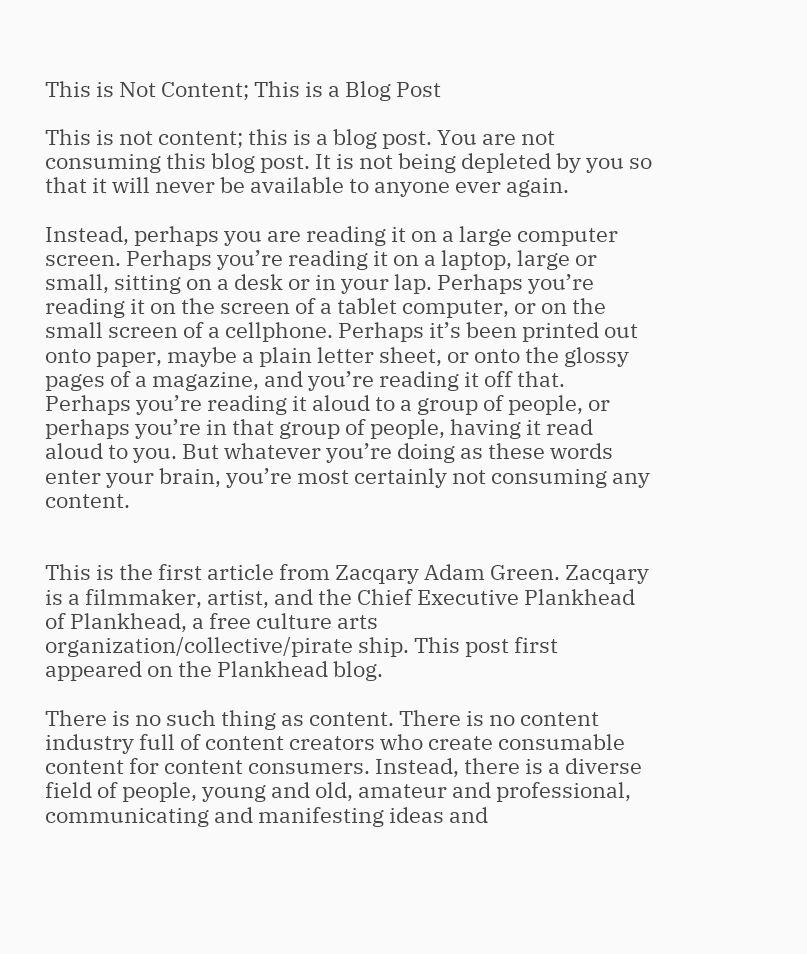This is Not Content; This is a Blog Post

This is not content; this is a blog post. You are not consuming this blog post. It is not being depleted by you so that it will never be available to anyone ever again.

Instead, perhaps you are reading it on a large computer screen. Perhaps you’re reading it on a laptop, large or small, sitting on a desk or in your lap. Perhaps you’re reading it on the screen of a tablet computer, or on the small screen of a cellphone. Perhaps it’s been printed out onto paper, maybe a plain letter sheet, or onto the glossy pages of a magazine, and you’re reading it off that. Perhaps you’re reading it aloud to a group of people, or perhaps you’re in that group of people, having it read aloud to you. But whatever you’re doing as these words enter your brain, you’re most certainly not consuming any content.


This is the first article from Zacqary Adam Green. Zacqary is a filmmaker, artist, and the Chief Executive Plankhead of Plankhead, a free culture arts organization/collective/pirate ship. This post first appeared on the Plankhead blog.

There is no such thing as content. There is no content industry full of content creators who create consumable content for content consumers. Instead, there is a diverse field of people, young and old, amateur and professional, communicating and manifesting ideas and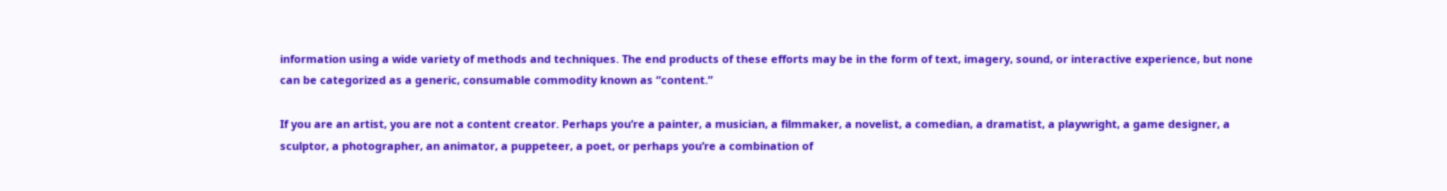information using a wide variety of methods and techniques. The end products of these efforts may be in the form of text, imagery, sound, or interactive experience, but none can be categorized as a generic, consumable commodity known as “content.”

If you are an artist, you are not a content creator. Perhaps you’re a painter, a musician, a filmmaker, a novelist, a comedian, a dramatist, a playwright, a game designer, a sculptor, a photographer, an animator, a puppeteer, a poet, or perhaps you’re a combination of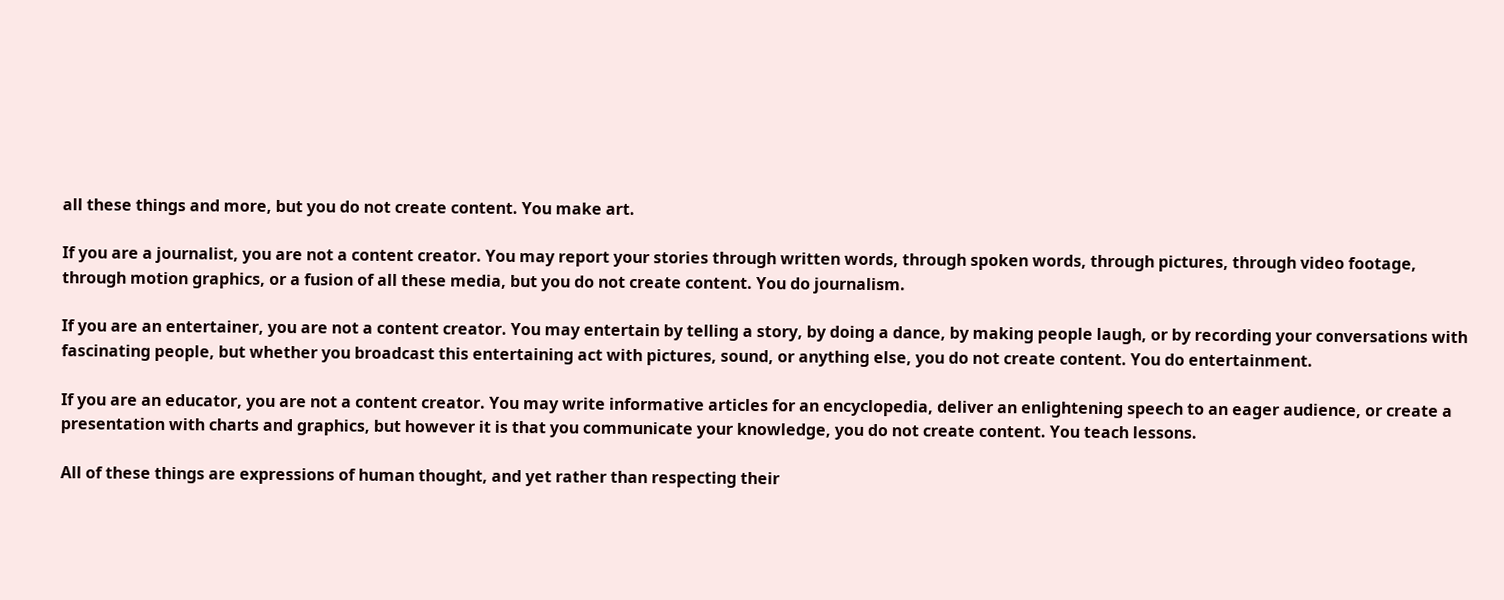all these things and more, but you do not create content. You make art.

If you are a journalist, you are not a content creator. You may report your stories through written words, through spoken words, through pictures, through video footage, through motion graphics, or a fusion of all these media, but you do not create content. You do journalism.

If you are an entertainer, you are not a content creator. You may entertain by telling a story, by doing a dance, by making people laugh, or by recording your conversations with fascinating people, but whether you broadcast this entertaining act with pictures, sound, or anything else, you do not create content. You do entertainment.

If you are an educator, you are not a content creator. You may write informative articles for an encyclopedia, deliver an enlightening speech to an eager audience, or create a presentation with charts and graphics, but however it is that you communicate your knowledge, you do not create content. You teach lessons.

All of these things are expressions of human thought, and yet rather than respecting their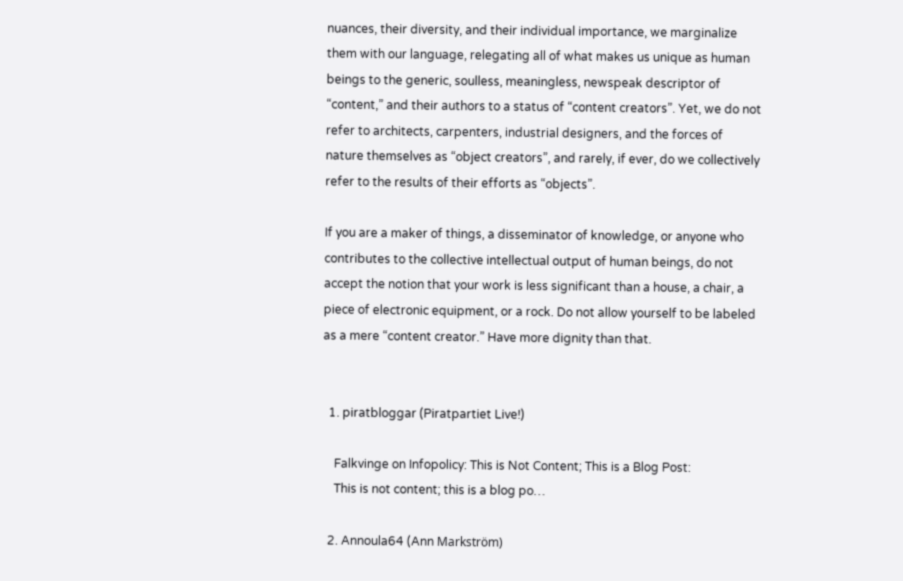nuances, their diversity, and their individual importance, we marginalize them with our language, relegating all of what makes us unique as human beings to the generic, soulless, meaningless, newspeak descriptor of “content,” and their authors to a status of “content creators”. Yet, we do not refer to architects, carpenters, industrial designers, and the forces of nature themselves as “object creators”, and rarely, if ever, do we collectively refer to the results of their efforts as “objects”.

If you are a maker of things, a disseminator of knowledge, or anyone who contributes to the collective intellectual output of human beings, do not accept the notion that your work is less significant than a house, a chair, a piece of electronic equipment, or a rock. Do not allow yourself to be labeled as a mere “content creator.” Have more dignity than that.


  1. piratbloggar (Piratpartiet Live!)

    Falkvinge on Infopolicy: This is Not Content; This is a Blog Post:
    This is not content; this is a blog po…

  2. Annoula64 (Ann Markström)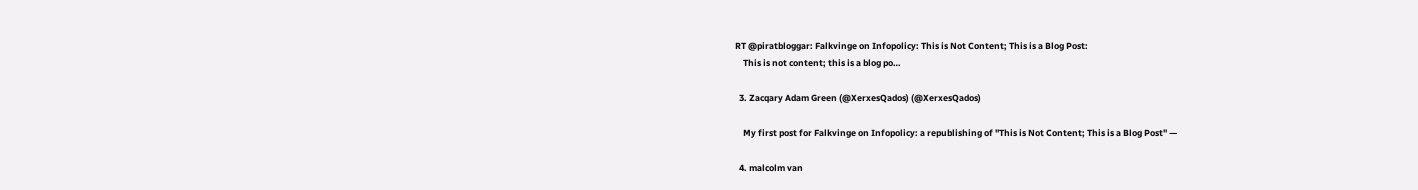RT @piratbloggar: Falkvinge on Infopolicy: This is Not Content; This is a Blog Post:
    This is not content; this is a blog po…

  3. Zacqary Adam Green (@XerxesQados) (@XerxesQados)

    My first post for Falkvinge on Infopolicy: a republishing of "This is Not Content; This is a Blog Post" —

  4. malcolm van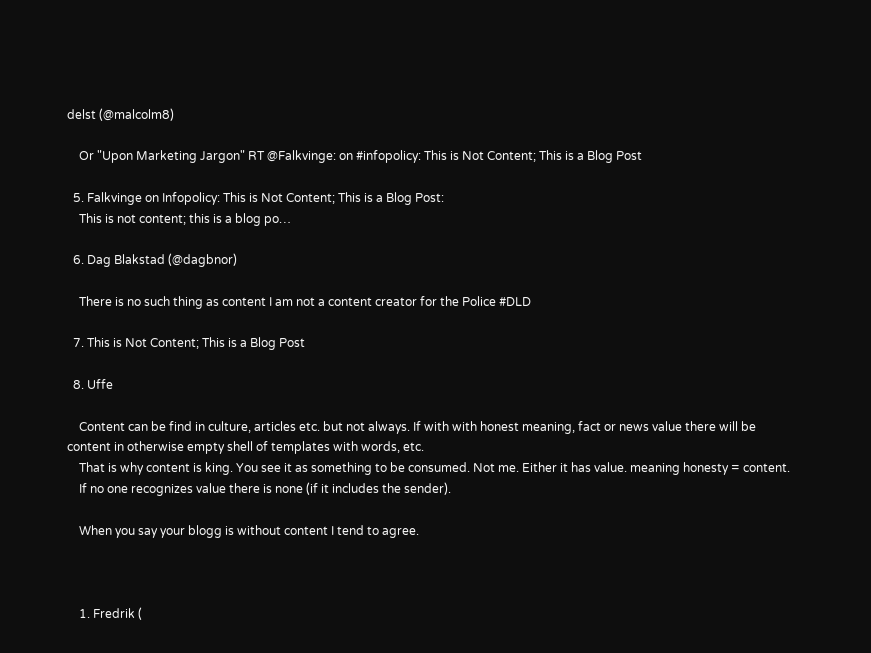delst (@malcolm8)

    Or "Upon Marketing Jargon" RT @Falkvinge: on #infopolicy: This is Not Content; This is a Blog Post

  5. Falkvinge on Infopolicy: This is Not Content; This is a Blog Post:
    This is not content; this is a blog po…

  6. Dag Blakstad (@dagbnor)

    There is no such thing as content I am not a content creator for the Police #DLD

  7. This is Not Content; This is a Blog Post

  8. Uffe

    Content can be find in culture, articles etc. but not always. If with with honest meaning, fact or news value there will be content in otherwise empty shell of templates with words, etc.
    That is why content is king. You see it as something to be consumed. Not me. Either it has value. meaning honesty = content.
    If no one recognizes value there is none (if it includes the sender).

    When you say your blogg is without content I tend to agree.



    1. Fredrik (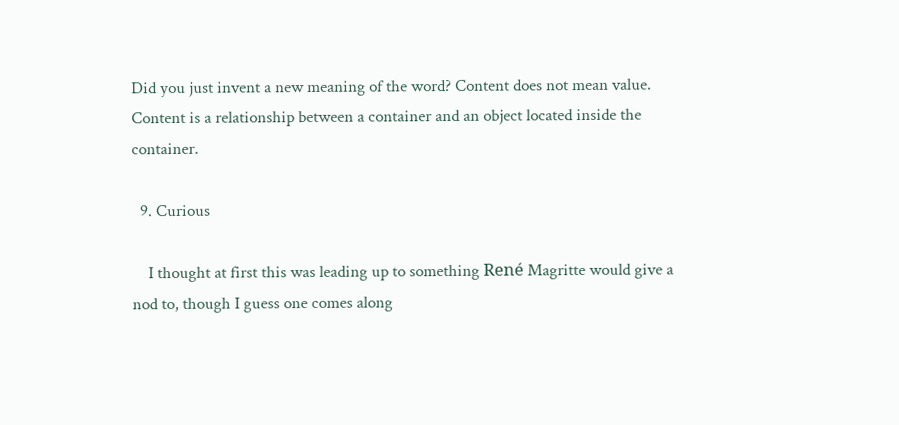Did you just invent a new meaning of the word? Content does not mean value. Content is a relationship between a container and an object located inside the container.

  9. Curious

    I thought at first this was leading up to something René Magritte would give a nod to, though I guess one comes along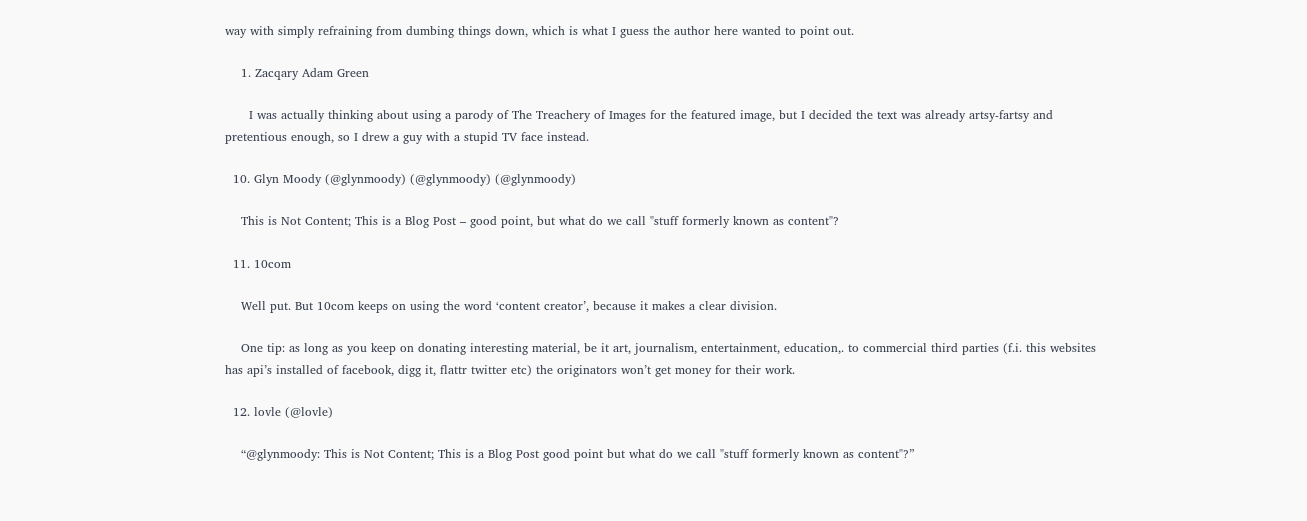way with simply refraining from dumbing things down, which is what I guess the author here wanted to point out.

    1. Zacqary Adam Green

      I was actually thinking about using a parody of The Treachery of Images for the featured image, but I decided the text was already artsy-fartsy and pretentious enough, so I drew a guy with a stupid TV face instead.

  10. Glyn Moody (@glynmoody) (@glynmoody) (@glynmoody)

    This is Not Content; This is a Blog Post – good point, but what do we call "stuff formerly known as content"?

  11. 10com

    Well put. But 10com keeps on using the word ‘content creator’, because it makes a clear division.

    One tip: as long as you keep on donating interesting material, be it art, journalism, entertainment, education,. to commercial third parties (f.i. this websites has api’s installed of facebook, digg it, flattr twitter etc) the originators won’t get money for their work.

  12. lovle (@lovle)

    “@glynmoody: This is Not Content; This is a Blog Post good point but what do we call "stuff formerly known as content"?”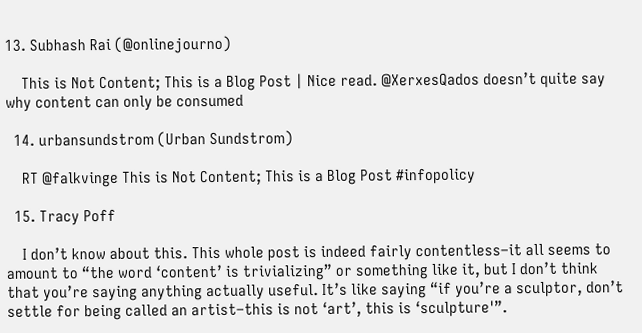13. Subhash Rai (@onlinejourno)

    This is Not Content; This is a Blog Post | Nice read. @XerxesQados doesn’t quite say why content can only be consumed

  14. urbansundstrom (Urban Sundstrom)

    RT @falkvinge This is Not Content; This is a Blog Post #infopolicy

  15. Tracy Poff

    I don’t know about this. This whole post is indeed fairly contentless–it all seems to amount to “the word ‘content’ is trivializing” or something like it, but I don’t think that you’re saying anything actually useful. It’s like saying “if you’re a sculptor, don’t settle for being called an artist–this is not ‘art’, this is ‘sculpture'”.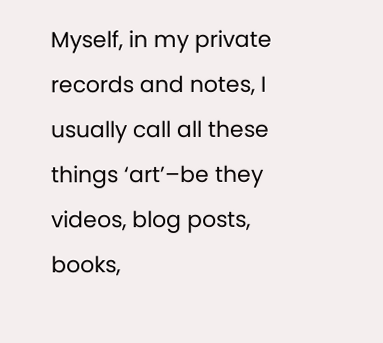Myself, in my private records and notes, I usually call all these things ‘art’–be they videos, blog posts, books,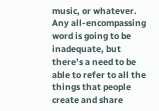music, or whatever. Any all-encompassing word is going to be inadequate, but there’s a need to be able to refer to all the things that people create and share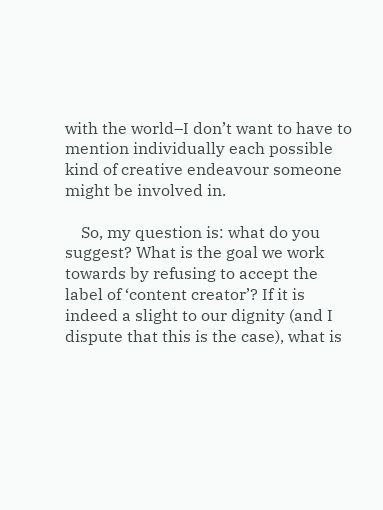with the world–I don’t want to have to mention individually each possible kind of creative endeavour someone might be involved in.

    So, my question is: what do you suggest? What is the goal we work towards by refusing to accept the label of ‘content creator’? If it is indeed a slight to our dignity (and I dispute that this is the case), what is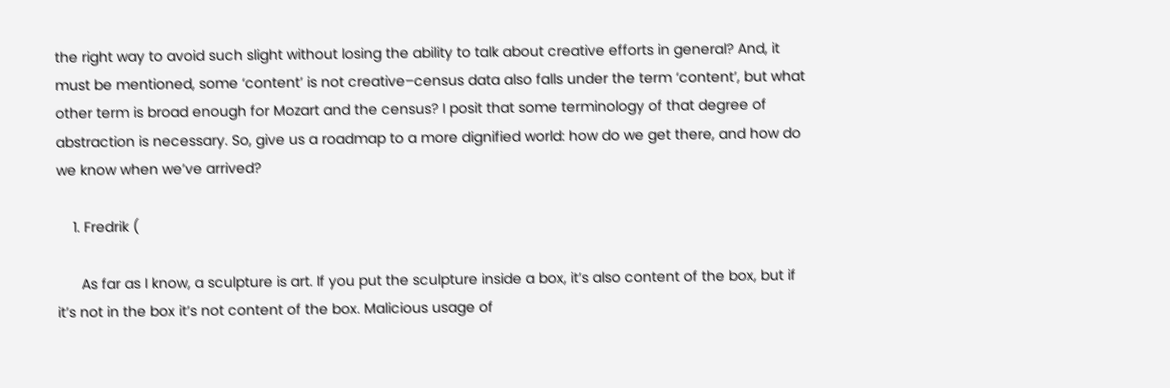the right way to avoid such slight without losing the ability to talk about creative efforts in general? And, it must be mentioned, some ‘content’ is not creative–census data also falls under the term ‘content’, but what other term is broad enough for Mozart and the census? I posit that some terminology of that degree of abstraction is necessary. So, give us a roadmap to a more dignified world: how do we get there, and how do we know when we’ve arrived?

    1. Fredrik (

      As far as I know, a sculpture is art. If you put the sculpture inside a box, it’s also content of the box, but if it’s not in the box it’s not content of the box. Malicious usage of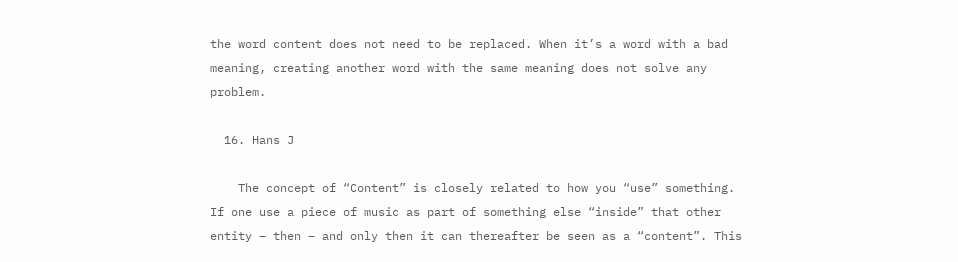the word content does not need to be replaced. When it’s a word with a bad meaning, creating another word with the same meaning does not solve any problem.

  16. Hans J

    The concept of “Content” is closely related to how you “use” something. If one use a piece of music as part of something else “inside” that other entity – then – and only then it can thereafter be seen as a “content”. This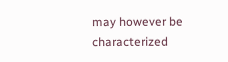may however be characterized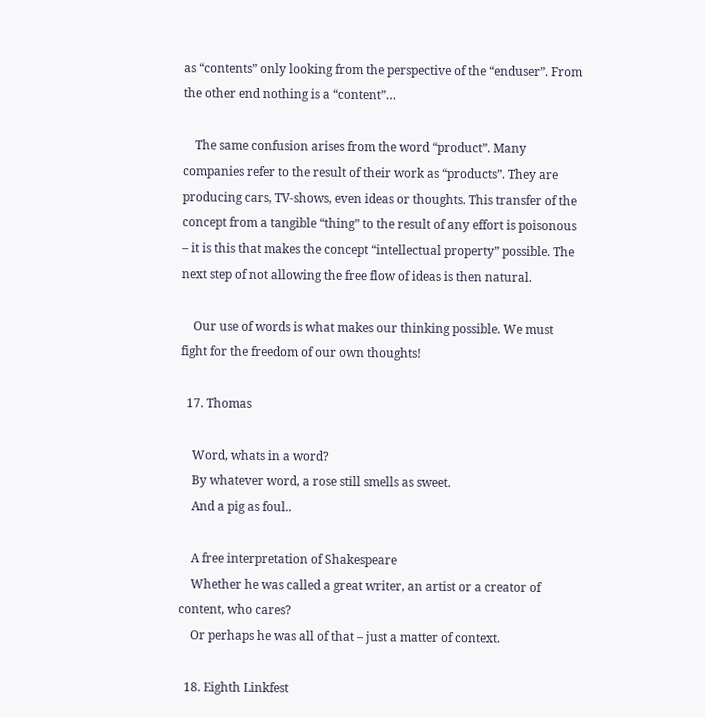as “contents” only looking from the perspective of the “enduser”. From the other end nothing is a “content”…

    The same confusion arises from the word “product”. Many companies refer to the result of their work as “products”. They are producing cars, TV-shows, even ideas or thoughts. This transfer of the concept from a tangible “thing” to the result of any effort is poisonous – it is this that makes the concept “intellectual property” possible. The next step of not allowing the free flow of ideas is then natural.

    Our use of words is what makes our thinking possible. We must fight for the freedom of our own thoughts!

  17. Thomas

    Word, whats in a word?
    By whatever word, a rose still smells as sweet.
    And a pig as foul..

    A free interpretation of Shakespeare
    Whether he was called a great writer, an artist or a creator of content, who cares?
    Or perhaps he was all of that – just a matter of context.

  18. Eighth Linkfest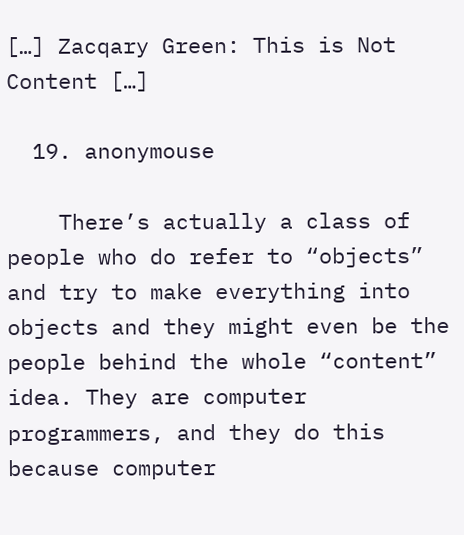[…] Zacqary Green: This is Not Content […]

  19. anonymouse

    There’s actually a class of people who do refer to “objects” and try to make everything into objects and they might even be the people behind the whole “content” idea. They are computer programmers, and they do this because computer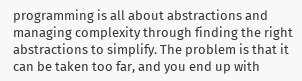programming is all about abstractions and managing complexity through finding the right abstractions to simplify. The problem is that it can be taken too far, and you end up with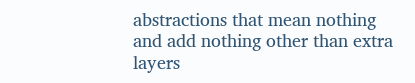abstractions that mean nothing and add nothing other than extra layers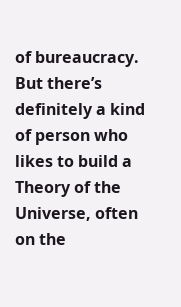of bureaucracy. But there’s definitely a kind of person who likes to build a Theory of the Universe, often on the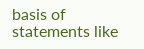basis of statements like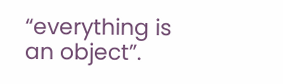“everything is an object”.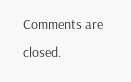Comments are closed.